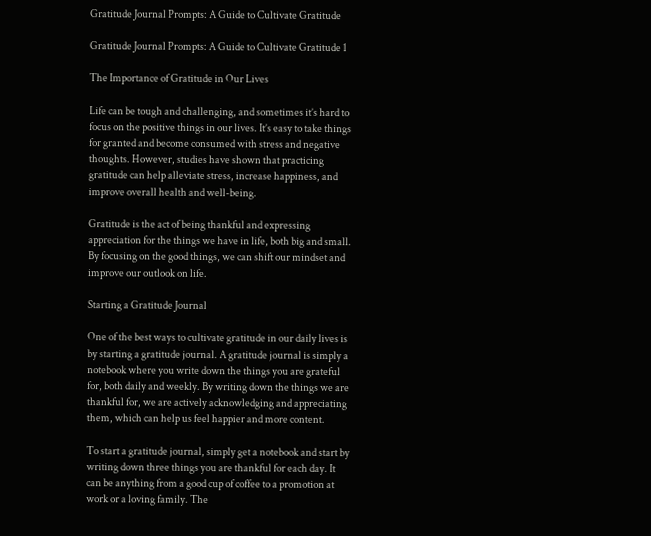Gratitude Journal Prompts: A Guide to Cultivate Gratitude

Gratitude Journal Prompts: A Guide to Cultivate Gratitude 1

The Importance of Gratitude in Our Lives

Life can be tough and challenging, and sometimes it’s hard to focus on the positive things in our lives. It’s easy to take things for granted and become consumed with stress and negative thoughts. However, studies have shown that practicing gratitude can help alleviate stress, increase happiness, and improve overall health and well-being.

Gratitude is the act of being thankful and expressing appreciation for the things we have in life, both big and small. By focusing on the good things, we can shift our mindset and improve our outlook on life.

Starting a Gratitude Journal

One of the best ways to cultivate gratitude in our daily lives is by starting a gratitude journal. A gratitude journal is simply a notebook where you write down the things you are grateful for, both daily and weekly. By writing down the things we are thankful for, we are actively acknowledging and appreciating them, which can help us feel happier and more content.

To start a gratitude journal, simply get a notebook and start by writing down three things you are thankful for each day. It can be anything from a good cup of coffee to a promotion at work or a loving family. The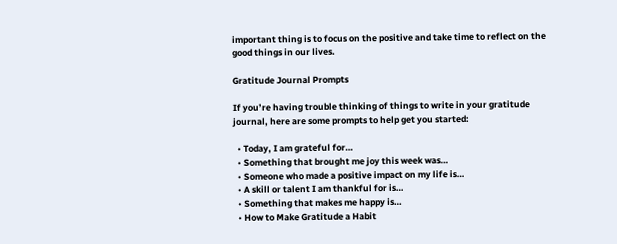important thing is to focus on the positive and take time to reflect on the good things in our lives.

Gratitude Journal Prompts

If you’re having trouble thinking of things to write in your gratitude journal, here are some prompts to help get you started:

  • Today, I am grateful for…
  • Something that brought me joy this week was…
  • Someone who made a positive impact on my life is…
  • A skill or talent I am thankful for is…
  • Something that makes me happy is…
  • How to Make Gratitude a Habit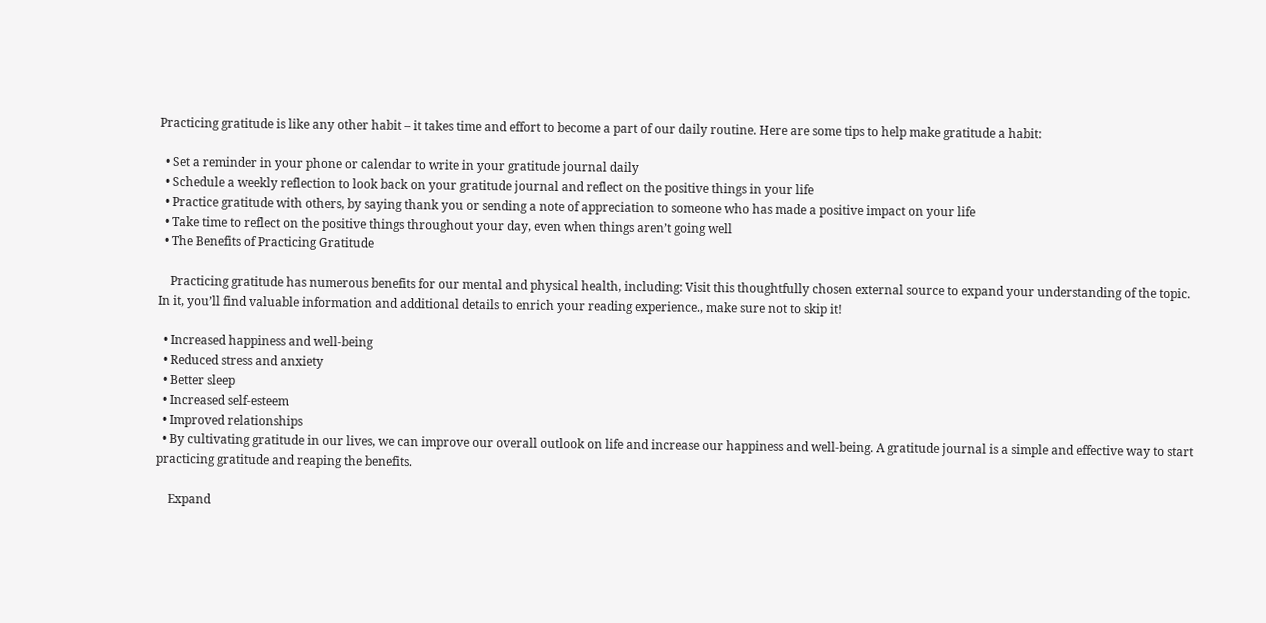Practicing gratitude is like any other habit – it takes time and effort to become a part of our daily routine. Here are some tips to help make gratitude a habit:

  • Set a reminder in your phone or calendar to write in your gratitude journal daily
  • Schedule a weekly reflection to look back on your gratitude journal and reflect on the positive things in your life
  • Practice gratitude with others, by saying thank you or sending a note of appreciation to someone who has made a positive impact on your life
  • Take time to reflect on the positive things throughout your day, even when things aren’t going well
  • The Benefits of Practicing Gratitude

    Practicing gratitude has numerous benefits for our mental and physical health, including: Visit this thoughtfully chosen external source to expand your understanding of the topic. In it, you’ll find valuable information and additional details to enrich your reading experience., make sure not to skip it!

  • Increased happiness and well-being
  • Reduced stress and anxiety
  • Better sleep
  • Increased self-esteem
  • Improved relationships
  • By cultivating gratitude in our lives, we can improve our overall outlook on life and increase our happiness and well-being. A gratitude journal is a simple and effective way to start practicing gratitude and reaping the benefits.

    Expand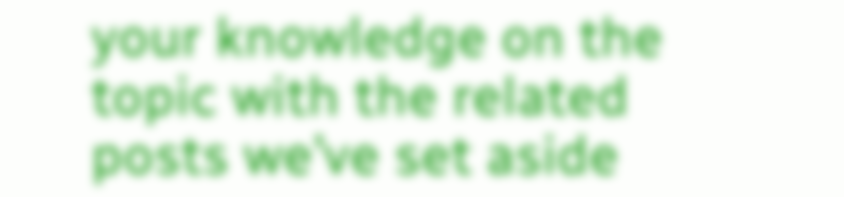your knowledge on the topic with the related posts we’ve set aside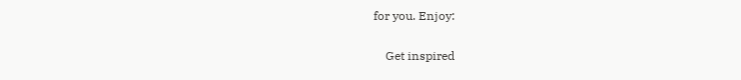for you. Enjoy:

    Get inspired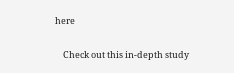here

    Check out this in-depth study